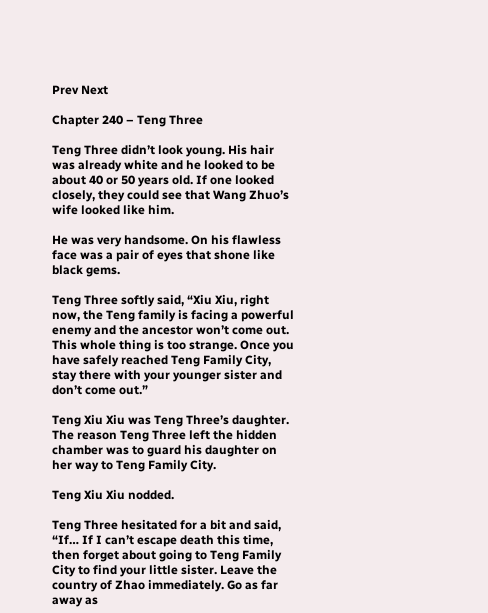Prev Next

Chapter 240 – Teng Three

Teng Three didn’t look young. His hair was already white and he looked to be about 40 or 50 years old. If one looked closely, they could see that Wang Zhuo’s wife looked like him.

He was very handsome. On his flawless face was a pair of eyes that shone like black gems.

Teng Three softly said, “Xiu Xiu, right now, the Teng family is facing a powerful enemy and the ancestor won’t come out. This whole thing is too strange. Once you have safely reached Teng Family City, stay there with your younger sister and don’t come out.”

Teng Xiu Xiu was Teng Three’s daughter. The reason Teng Three left the hidden chamber was to guard his daughter on her way to Teng Family City.

Teng Xiu Xiu nodded.

Teng Three hesitated for a bit and said, “If… If I can’t escape death this time, then forget about going to Teng Family City to find your little sister. Leave the country of Zhao immediately. Go as far away as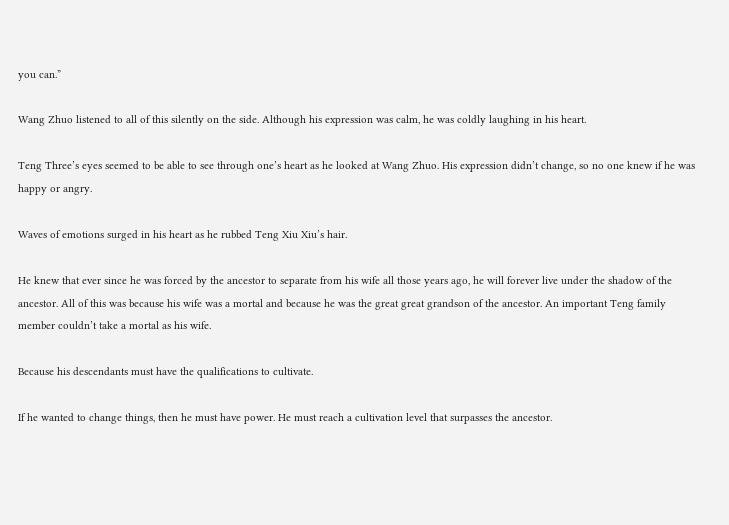you can.”

Wang Zhuo listened to all of this silently on the side. Although his expression was calm, he was coldly laughing in his heart.

Teng Three’s eyes seemed to be able to see through one’s heart as he looked at Wang Zhuo. His expression didn’t change, so no one knew if he was happy or angry.

Waves of emotions surged in his heart as he rubbed Teng Xiu Xiu’s hair.

He knew that ever since he was forced by the ancestor to separate from his wife all those years ago, he will forever live under the shadow of the ancestor. All of this was because his wife was a mortal and because he was the great great grandson of the ancestor. An important Teng family member couldn’t take a mortal as his wife.

Because his descendants must have the qualifications to cultivate.

If he wanted to change things, then he must have power. He must reach a cultivation level that surpasses the ancestor.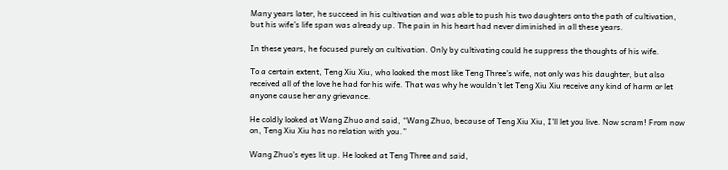Many years later, he succeed in his cultivation and was able to push his two daughters onto the path of cultivation, but his wife’s life span was already up. The pain in his heart had never diminished in all these years.

In these years, he focused purely on cultivation. Only by cultivating could he suppress the thoughts of his wife.

To a certain extent, Teng Xiu Xiu, who looked the most like Teng Three’s wife, not only was his daughter, but also received all of the love he had for his wife. That was why he wouldn’t let Teng Xiu Xiu receive any kind of harm or let anyone cause her any grievance.

He coldly looked at Wang Zhuo and said, “Wang Zhuo, because of Teng Xiu Xiu, I’ll let you live. Now scram! From now on, Teng Xiu Xiu has no relation with you.”

Wang Zhuo’s eyes lit up. He looked at Teng Three and said,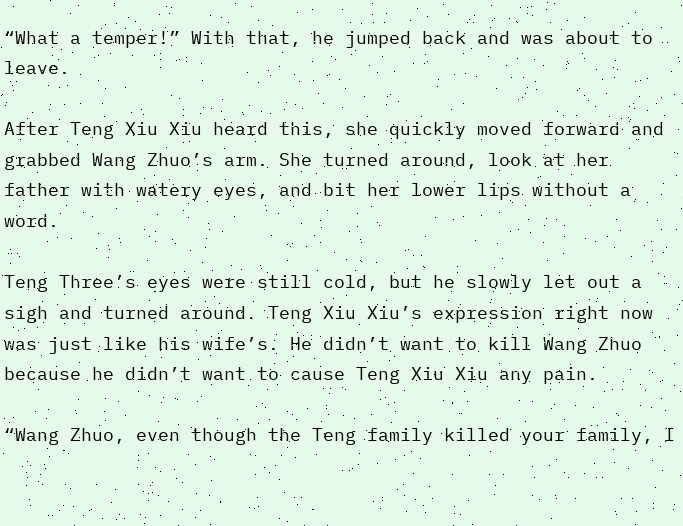“What a temper!” With that, he jumped back and was about to leave.

After Teng Xiu Xiu heard this, she quickly moved forward and grabbed Wang Zhuo’s arm. She turned around, look at her father with watery eyes, and bit her lower lips without a word.

Teng Three’s eyes were still cold, but he slowly let out a sigh and turned around. Teng Xiu Xiu’s expression right now was just like his wife’s. He didn’t want to kill Wang Zhuo because he didn’t want to cause Teng Xiu Xiu any pain.

“Wang Zhuo, even though the Teng family killed your family, I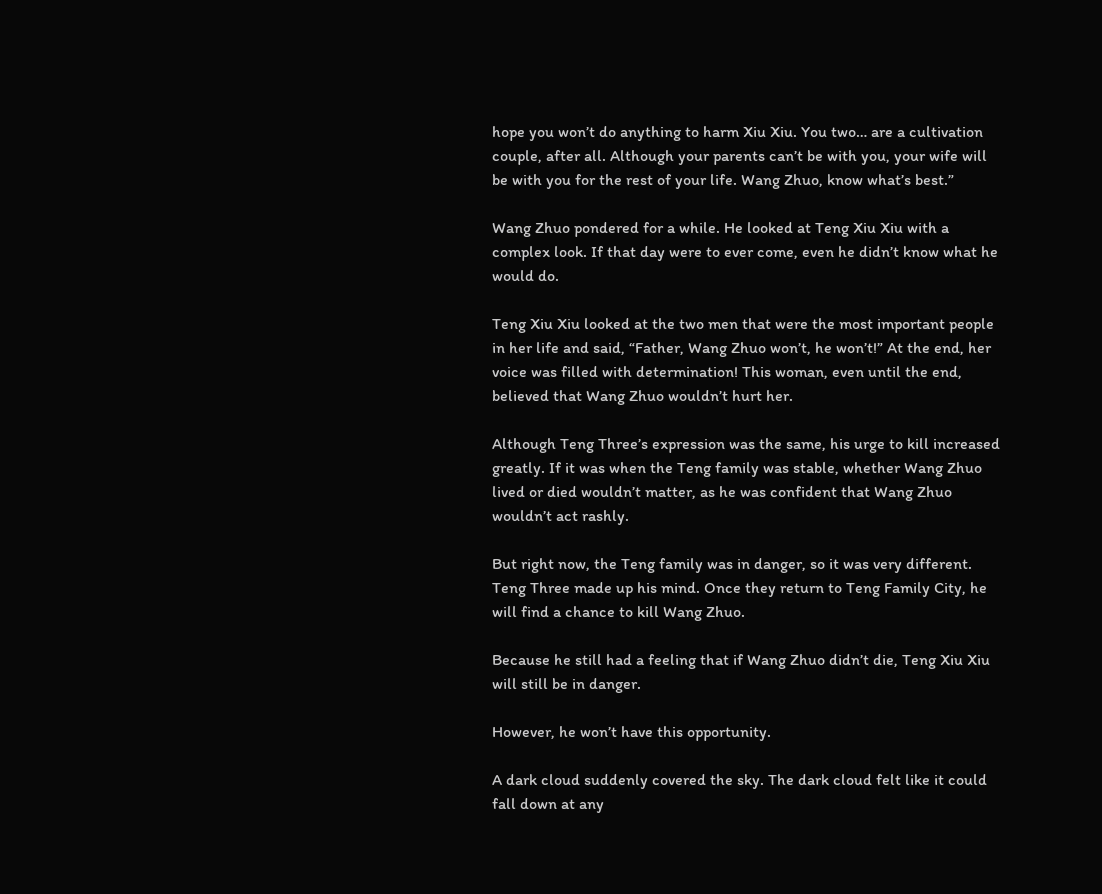hope you won’t do anything to harm Xiu Xiu. You two… are a cultivation couple, after all. Although your parents can’t be with you, your wife will be with you for the rest of your life. Wang Zhuo, know what’s best.”

Wang Zhuo pondered for a while. He looked at Teng Xiu Xiu with a complex look. If that day were to ever come, even he didn’t know what he would do.

Teng Xiu Xiu looked at the two men that were the most important people in her life and said, “Father, Wang Zhuo won’t, he won’t!” At the end, her voice was filled with determination! This woman, even until the end, believed that Wang Zhuo wouldn’t hurt her.

Although Teng Three’s expression was the same, his urge to kill increased greatly. If it was when the Teng family was stable, whether Wang Zhuo lived or died wouldn’t matter, as he was confident that Wang Zhuo wouldn’t act rashly.

But right now, the Teng family was in danger, so it was very different. Teng Three made up his mind. Once they return to Teng Family City, he will find a chance to kill Wang Zhuo.

Because he still had a feeling that if Wang Zhuo didn’t die, Teng Xiu Xiu will still be in danger.

However, he won’t have this opportunity.

A dark cloud suddenly covered the sky. The dark cloud felt like it could fall down at any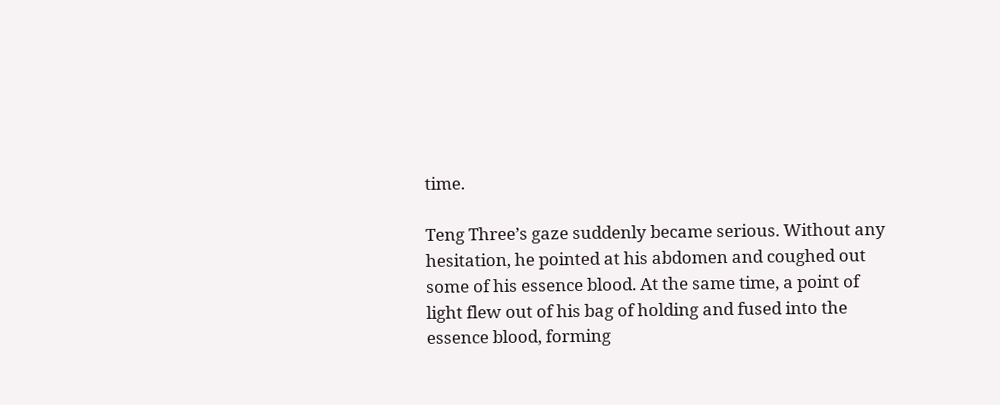time.

Teng Three’s gaze suddenly became serious. Without any hesitation, he pointed at his abdomen and coughed out some of his essence blood. At the same time, a point of light flew out of his bag of holding and fused into the essence blood, forming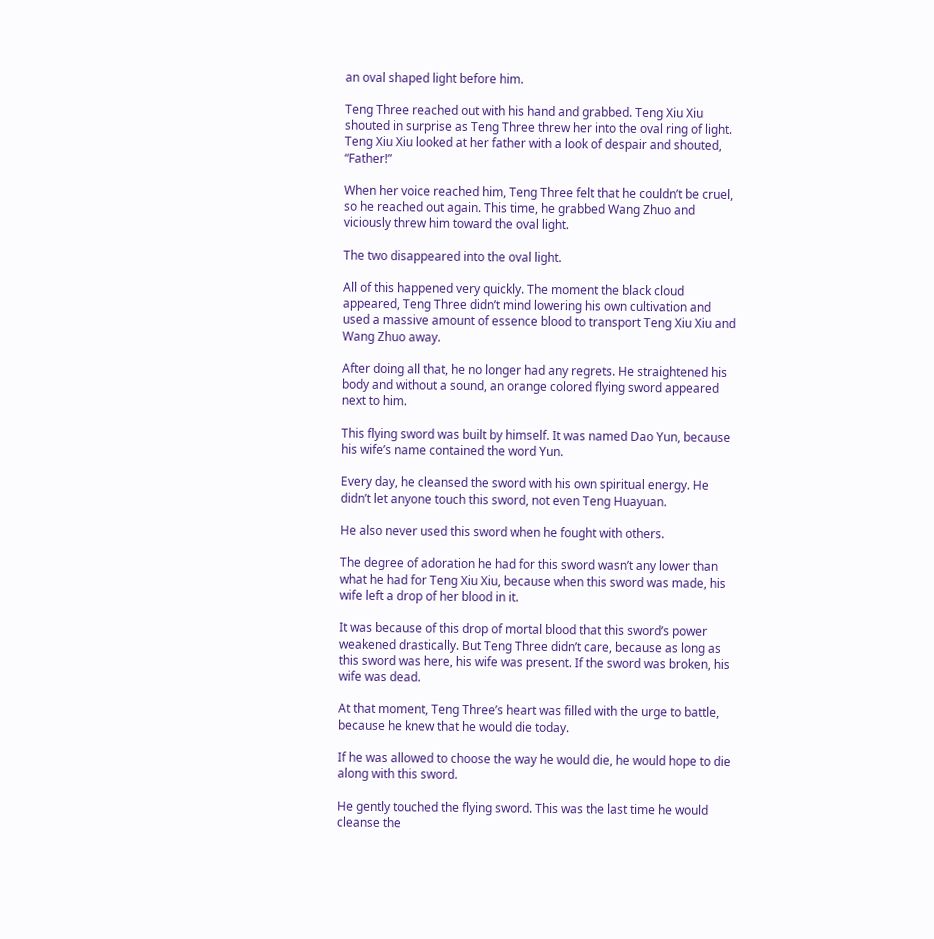an oval shaped light before him.

Teng Three reached out with his hand and grabbed. Teng Xiu Xiu shouted in surprise as Teng Three threw her into the oval ring of light. Teng Xiu Xiu looked at her father with a look of despair and shouted, “Father!”

When her voice reached him, Teng Three felt that he couldn’t be cruel, so he reached out again. This time, he grabbed Wang Zhuo and viciously threw him toward the oval light.

The two disappeared into the oval light.

All of this happened very quickly. The moment the black cloud appeared, Teng Three didn’t mind lowering his own cultivation and used a massive amount of essence blood to transport Teng Xiu Xiu and Wang Zhuo away.

After doing all that, he no longer had any regrets. He straightened his body and without a sound, an orange colored flying sword appeared next to him.

This flying sword was built by himself. It was named Dao Yun, because his wife’s name contained the word Yun.

Every day, he cleansed the sword with his own spiritual energy. He didn’t let anyone touch this sword, not even Teng Huayuan.

He also never used this sword when he fought with others.

The degree of adoration he had for this sword wasn’t any lower than what he had for Teng Xiu Xiu, because when this sword was made, his wife left a drop of her blood in it.

It was because of this drop of mortal blood that this sword’s power weakened drastically. But Teng Three didn’t care, because as long as this sword was here, his wife was present. If the sword was broken, his wife was dead.

At that moment, Teng Three’s heart was filled with the urge to battle, because he knew that he would die today.

If he was allowed to choose the way he would die, he would hope to die along with this sword.

He gently touched the flying sword. This was the last time he would cleanse the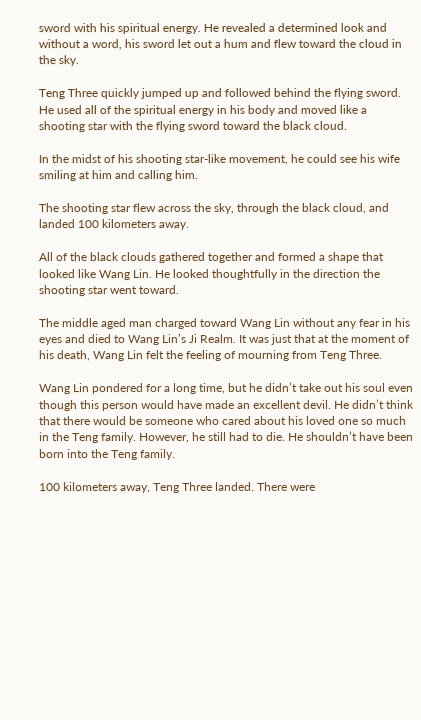sword with his spiritual energy. He revealed a determined look and without a word, his sword let out a hum and flew toward the cloud in the sky.

Teng Three quickly jumped up and followed behind the flying sword. He used all of the spiritual energy in his body and moved like a shooting star with the flying sword toward the black cloud.

In the midst of his shooting star-like movement, he could see his wife smiling at him and calling him.

The shooting star flew across the sky, through the black cloud, and landed 100 kilometers away.

All of the black clouds gathered together and formed a shape that looked like Wang Lin. He looked thoughtfully in the direction the shooting star went toward.

The middle aged man charged toward Wang Lin without any fear in his eyes and died to Wang Lin’s Ji Realm. It was just that at the moment of his death, Wang Lin felt the feeling of mourning from Teng Three.

Wang Lin pondered for a long time, but he didn’t take out his soul even though this person would have made an excellent devil. He didn’t think that there would be someone who cared about his loved one so much in the Teng family. However, he still had to die. He shouldn’t have been born into the Teng family.

100 kilometers away, Teng Three landed. There were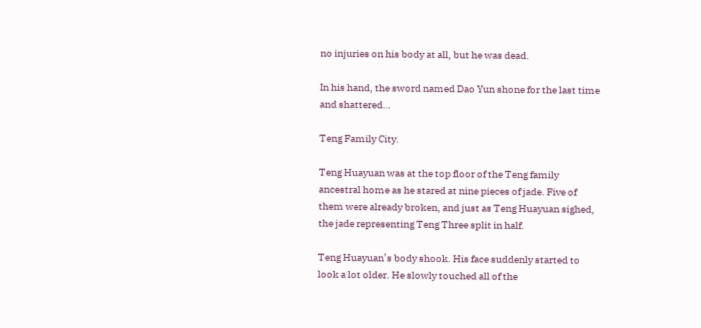no injuries on his body at all, but he was dead.

In his hand, the sword named Dao Yun shone for the last time and shattered…

Teng Family City.

Teng Huayuan was at the top floor of the Teng family ancestral home as he stared at nine pieces of jade. Five of them were already broken, and just as Teng Huayuan sighed, the jade representing Teng Three split in half.

Teng Huayuan’s body shook. His face suddenly started to look a lot older. He slowly touched all of the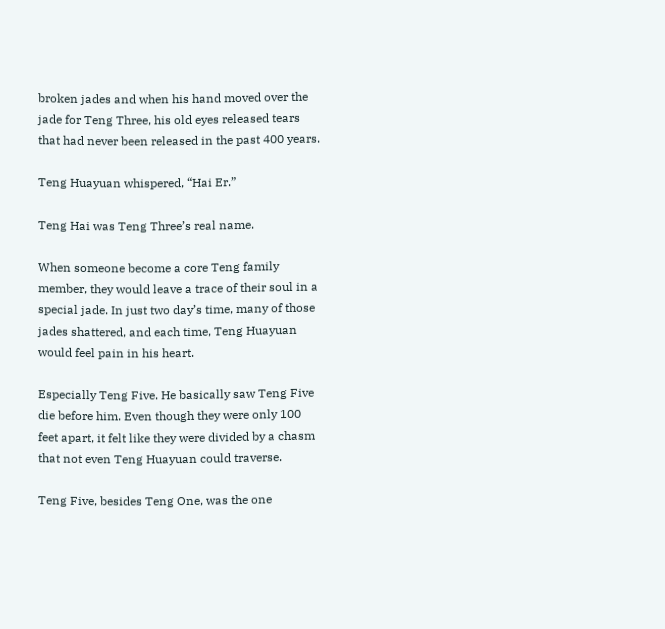broken jades and when his hand moved over the jade for Teng Three, his old eyes released tears that had never been released in the past 400 years.

Teng Huayuan whispered, “Hai Er.”

Teng Hai was Teng Three’s real name.

When someone become a core Teng family member, they would leave a trace of their soul in a special jade. In just two day’s time, many of those jades shattered, and each time, Teng Huayuan would feel pain in his heart.

Especially Teng Five. He basically saw Teng Five die before him. Even though they were only 100 feet apart, it felt like they were divided by a chasm that not even Teng Huayuan could traverse.

Teng Five, besides Teng One, was the one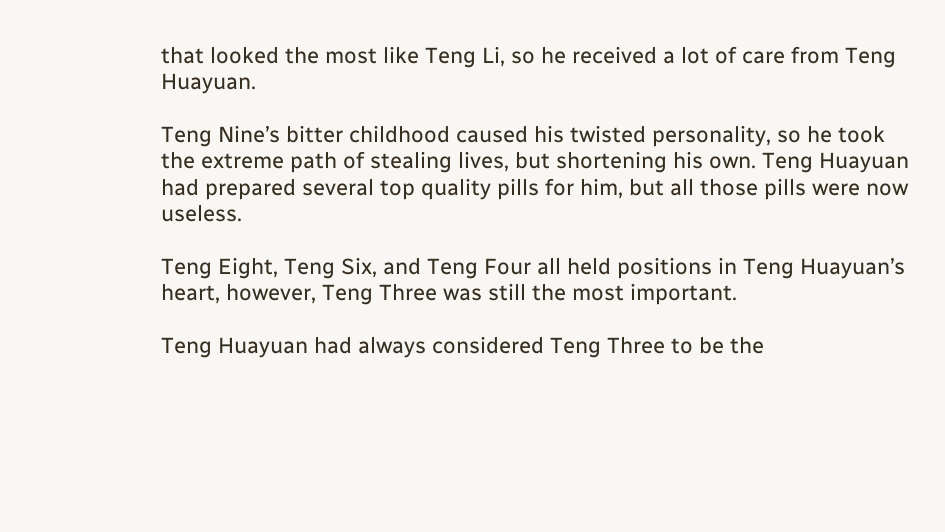that looked the most like Teng Li, so he received a lot of care from Teng Huayuan.

Teng Nine’s bitter childhood caused his twisted personality, so he took the extreme path of stealing lives, but shortening his own. Teng Huayuan had prepared several top quality pills for him, but all those pills were now useless.

Teng Eight, Teng Six, and Teng Four all held positions in Teng Huayuan’s heart, however, Teng Three was still the most important.

Teng Huayuan had always considered Teng Three to be the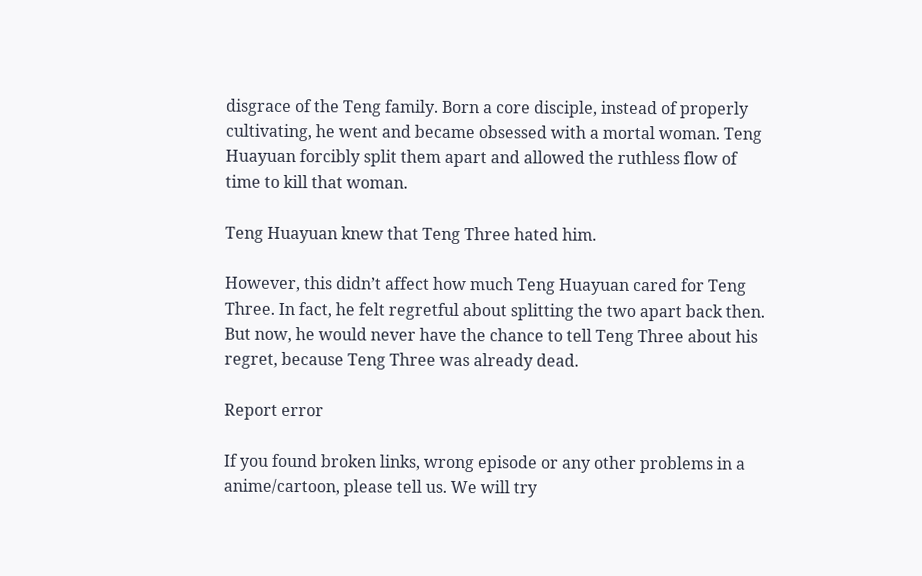disgrace of the Teng family. Born a core disciple, instead of properly cultivating, he went and became obsessed with a mortal woman. Teng Huayuan forcibly split them apart and allowed the ruthless flow of time to kill that woman.

Teng Huayuan knew that Teng Three hated him.

However, this didn’t affect how much Teng Huayuan cared for Teng Three. In fact, he felt regretful about splitting the two apart back then. But now, he would never have the chance to tell Teng Three about his regret, because Teng Three was already dead.

Report error

If you found broken links, wrong episode or any other problems in a anime/cartoon, please tell us. We will try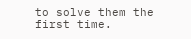to solve them the first time.